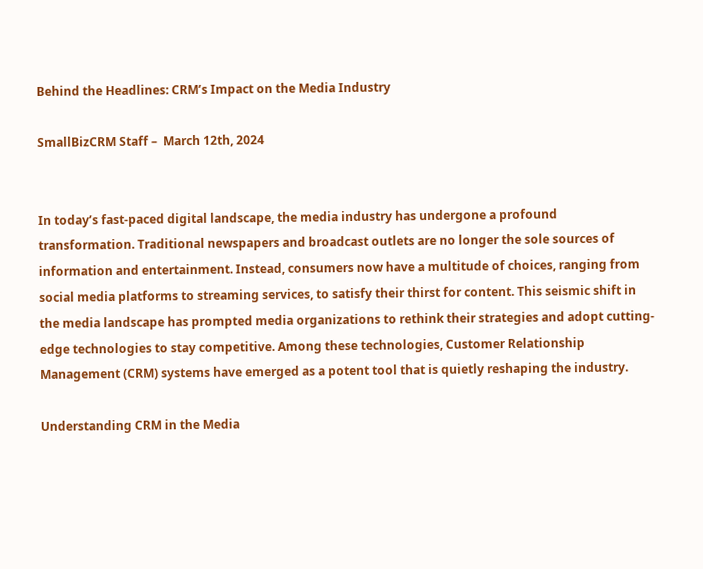Behind the Headlines: CRM’s Impact on the Media Industry

SmallBizCRM Staff –  March 12th, 2024


In today’s fast-paced digital landscape, the media industry has undergone a profound transformation. Traditional newspapers and broadcast outlets are no longer the sole sources of information and entertainment. Instead, consumers now have a multitude of choices, ranging from social media platforms to streaming services, to satisfy their thirst for content. This seismic shift in the media landscape has prompted media organizations to rethink their strategies and adopt cutting-edge technologies to stay competitive. Among these technologies, Customer Relationship Management (CRM) systems have emerged as a potent tool that is quietly reshaping the industry.

Understanding CRM in the Media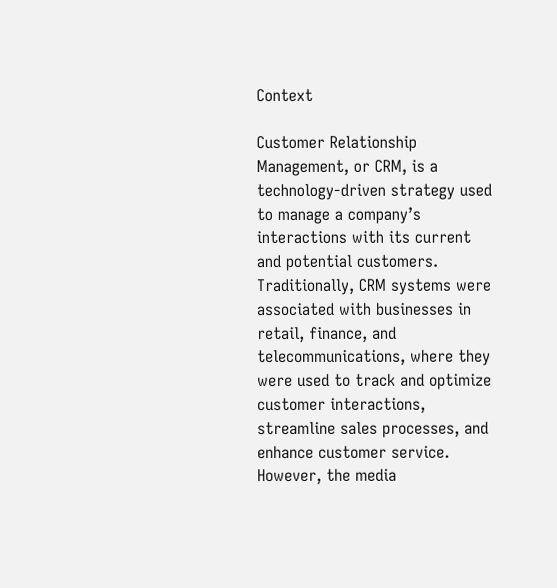Context

Customer Relationship Management, or CRM, is a technology-driven strategy used to manage a company’s interactions with its current and potential customers. Traditionally, CRM systems were associated with businesses in retail, finance, and telecommunications, where they were used to track and optimize customer interactions, streamline sales processes, and enhance customer service. However, the media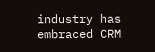industry has embraced CRM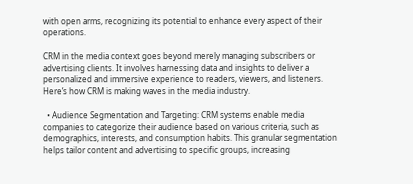with open arms, recognizing its potential to enhance every aspect of their operations.

CRM in the media context goes beyond merely managing subscribers or advertising clients. It involves harnessing data and insights to deliver a personalized and immersive experience to readers, viewers, and listeners. Here’s how CRM is making waves in the media industry.

  • Audience Segmentation and Targeting: CRM systems enable media companies to categorize their audience based on various criteria, such as demographics, interests, and consumption habits. This granular segmentation helps tailor content and advertising to specific groups, increasing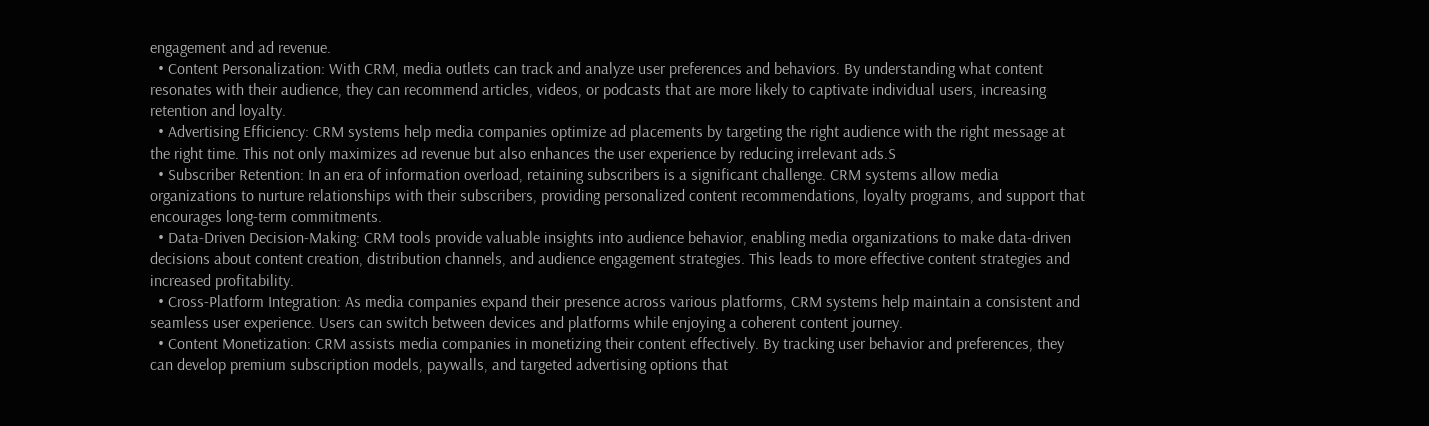engagement and ad revenue.
  • Content Personalization: With CRM, media outlets can track and analyze user preferences and behaviors. By understanding what content resonates with their audience, they can recommend articles, videos, or podcasts that are more likely to captivate individual users, increasing retention and loyalty.
  • Advertising Efficiency: CRM systems help media companies optimize ad placements by targeting the right audience with the right message at the right time. This not only maximizes ad revenue but also enhances the user experience by reducing irrelevant ads.S
  • Subscriber Retention: In an era of information overload, retaining subscribers is a significant challenge. CRM systems allow media organizations to nurture relationships with their subscribers, providing personalized content recommendations, loyalty programs, and support that encourages long-term commitments.
  • Data-Driven Decision-Making: CRM tools provide valuable insights into audience behavior, enabling media organizations to make data-driven decisions about content creation, distribution channels, and audience engagement strategies. This leads to more effective content strategies and increased profitability.
  • Cross-Platform Integration: As media companies expand their presence across various platforms, CRM systems help maintain a consistent and seamless user experience. Users can switch between devices and platforms while enjoying a coherent content journey.
  • Content Monetization: CRM assists media companies in monetizing their content effectively. By tracking user behavior and preferences, they can develop premium subscription models, paywalls, and targeted advertising options that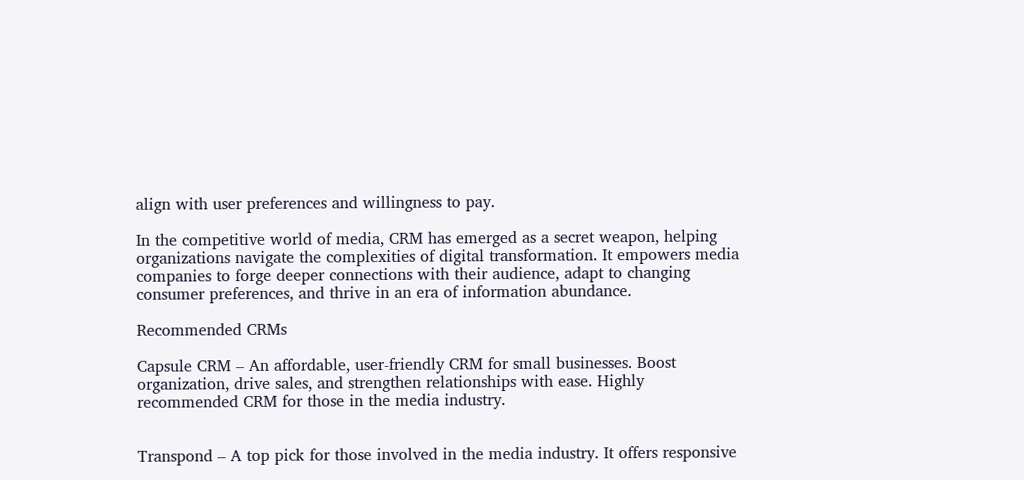align with user preferences and willingness to pay.

In the competitive world of media, CRM has emerged as a secret weapon, helping organizations navigate the complexities of digital transformation. It empowers media companies to forge deeper connections with their audience, adapt to changing consumer preferences, and thrive in an era of information abundance.

Recommended CRMs

Capsule CRM – An affordable, user-friendly CRM for small businesses. Boost organization, drive sales, and strengthen relationships with ease. Highly recommended CRM for those in the media industry.


Transpond – A top pick for those involved in the media industry. It offers responsive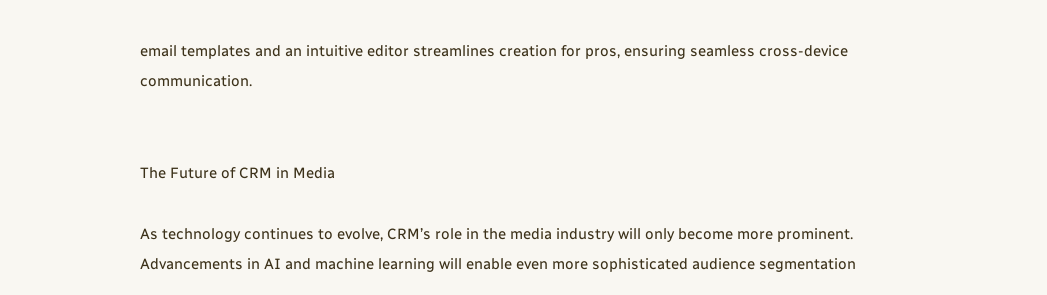email templates and an intuitive editor streamlines creation for pros, ensuring seamless cross-device communication.


The Future of CRM in Media

As technology continues to evolve, CRM’s role in the media industry will only become more prominent. Advancements in AI and machine learning will enable even more sophisticated audience segmentation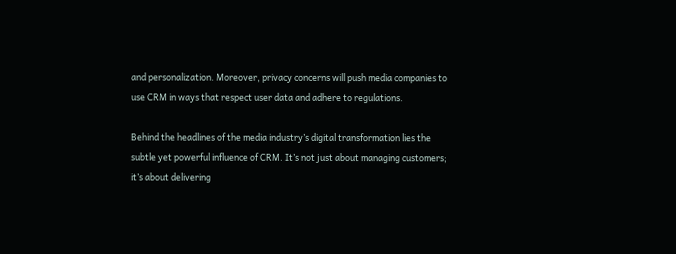and personalization. Moreover, privacy concerns will push media companies to use CRM in ways that respect user data and adhere to regulations.

Behind the headlines of the media industry’s digital transformation lies the subtle yet powerful influence of CRM. It’s not just about managing customers; it’s about delivering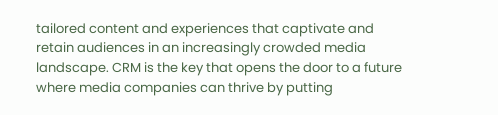tailored content and experiences that captivate and retain audiences in an increasingly crowded media landscape. CRM is the key that opens the door to a future where media companies can thrive by putting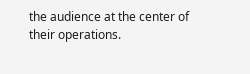the audience at the center of their operations.